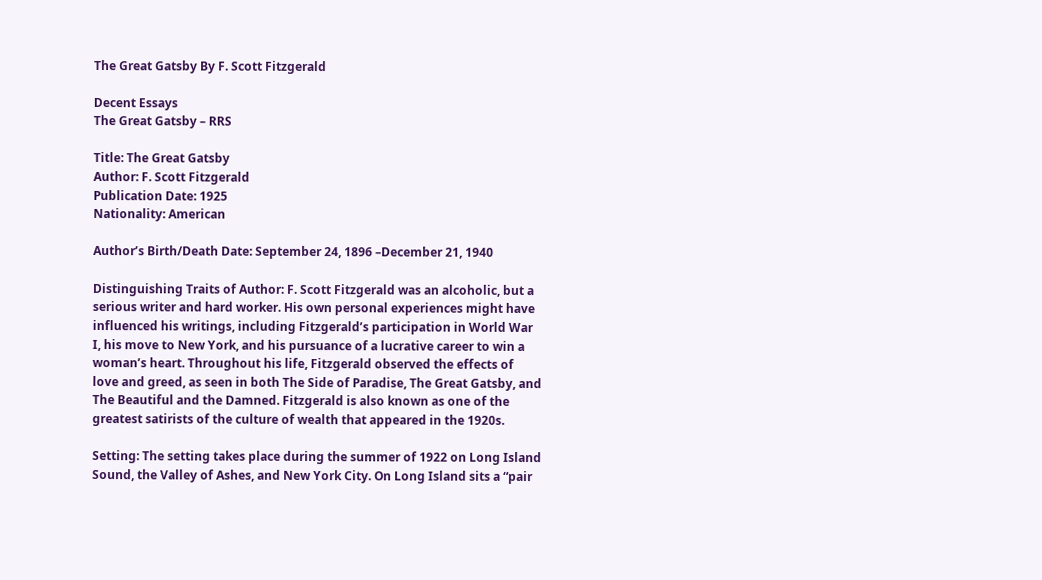The Great Gatsby By F. Scott Fitzgerald

Decent Essays
The Great Gatsby – RRS

Title: The Great Gatsby
Author: F. Scott Fitzgerald
Publication Date: 1925
Nationality: American

Author’s Birth/Death Date: September 24, 1896 –December 21, 1940

Distinguishing Traits of Author: F. Scott Fitzgerald was an alcoholic, but a serious writer and hard worker. His own personal experiences might have influenced his writings, including Fitzgerald’s participation in World War I, his move to New York, and his pursuance of a lucrative career to win a woman’s heart. Throughout his life, Fitzgerald observed the effects of love and greed, as seen in both The Side of Paradise, The Great Gatsby, and The Beautiful and the Damned. Fitzgerald is also known as one of the greatest satirists of the culture of wealth that appeared in the 1920s.

Setting: The setting takes place during the summer of 1922 on Long Island Sound, the Valley of Ashes, and New York City. On Long Island sits a “pair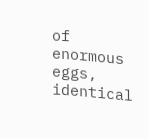of enormous eggs, identical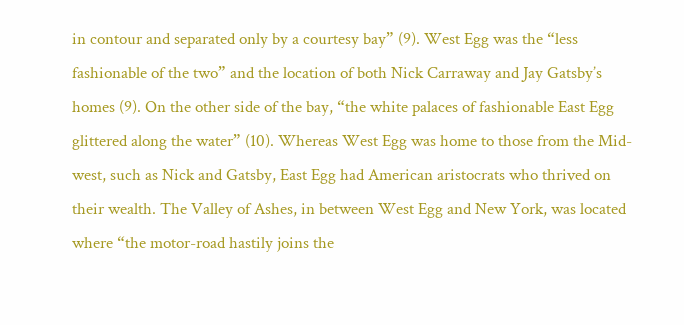in contour and separated only by a courtesy bay” (9). West Egg was the “less fashionable of the two” and the location of both Nick Carraway and Jay Gatsby’s homes (9). On the other side of the bay, “the white palaces of fashionable East Egg glittered along the water” (10). Whereas West Egg was home to those from the Mid-west, such as Nick and Gatsby, East Egg had American aristocrats who thrived on their wealth. The Valley of Ashes, in between West Egg and New York, was located where “the motor-road hastily joins the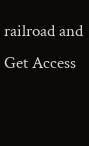railroad and
Get Access